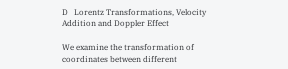D   Lorentz Transformations, Velocity Addition and Doppler Effect

We examine the transformation of coordinates between different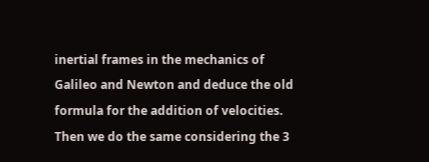inertial frames in the mechanics of Galileo and Newton and deduce the old formula for the addition of velocities. Then we do the same considering the 3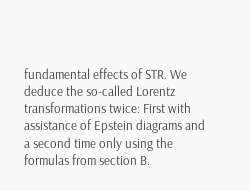fundamental effects of STR. We deduce the so-called Lorentz transformations twice: First with assistance of Epstein diagrams and a second time only using the formulas from section B.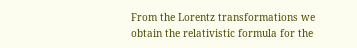From the Lorentz transformations we obtain the relativistic formula for the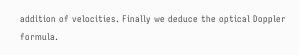addition of velocities. Finally we deduce the optical Doppler formula.